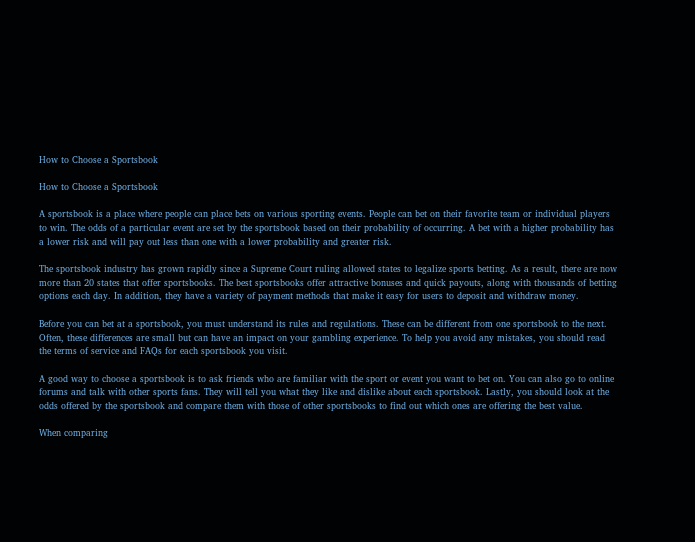How to Choose a Sportsbook

How to Choose a Sportsbook

A sportsbook is a place where people can place bets on various sporting events. People can bet on their favorite team or individual players to win. The odds of a particular event are set by the sportsbook based on their probability of occurring. A bet with a higher probability has a lower risk and will pay out less than one with a lower probability and greater risk.

The sportsbook industry has grown rapidly since a Supreme Court ruling allowed states to legalize sports betting. As a result, there are now more than 20 states that offer sportsbooks. The best sportsbooks offer attractive bonuses and quick payouts, along with thousands of betting options each day. In addition, they have a variety of payment methods that make it easy for users to deposit and withdraw money.

Before you can bet at a sportsbook, you must understand its rules and regulations. These can be different from one sportsbook to the next. Often, these differences are small but can have an impact on your gambling experience. To help you avoid any mistakes, you should read the terms of service and FAQs for each sportsbook you visit.

A good way to choose a sportsbook is to ask friends who are familiar with the sport or event you want to bet on. You can also go to online forums and talk with other sports fans. They will tell you what they like and dislike about each sportsbook. Lastly, you should look at the odds offered by the sportsbook and compare them with those of other sportsbooks to find out which ones are offering the best value.

When comparing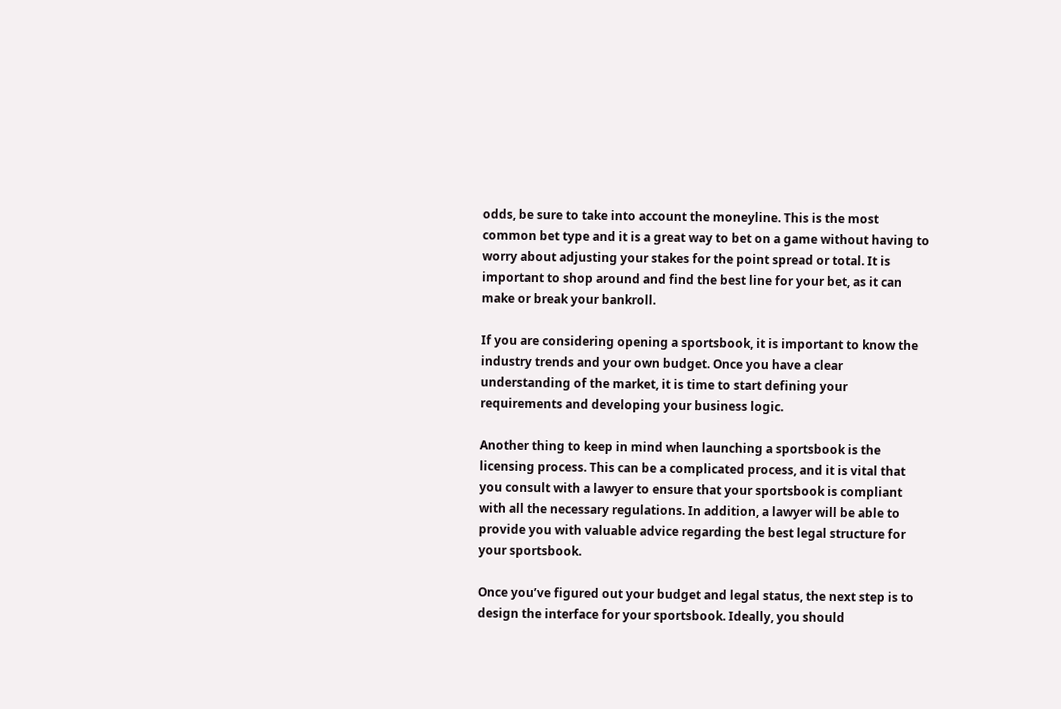odds, be sure to take into account the moneyline. This is the most common bet type and it is a great way to bet on a game without having to worry about adjusting your stakes for the point spread or total. It is important to shop around and find the best line for your bet, as it can make or break your bankroll.

If you are considering opening a sportsbook, it is important to know the industry trends and your own budget. Once you have a clear understanding of the market, it is time to start defining your requirements and developing your business logic.

Another thing to keep in mind when launching a sportsbook is the licensing process. This can be a complicated process, and it is vital that you consult with a lawyer to ensure that your sportsbook is compliant with all the necessary regulations. In addition, a lawyer will be able to provide you with valuable advice regarding the best legal structure for your sportsbook.

Once you’ve figured out your budget and legal status, the next step is to design the interface for your sportsbook. Ideally, you should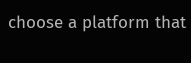choose a platform that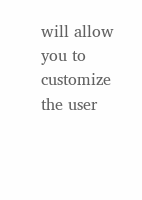will allow you to customize the user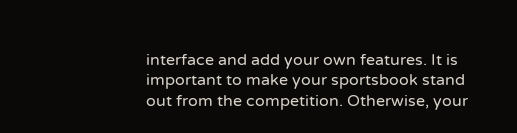interface and add your own features. It is important to make your sportsbook stand out from the competition. Otherwise, your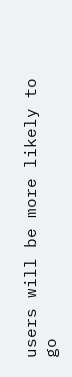users will be more likely to go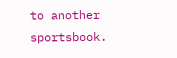to another sportsbook.